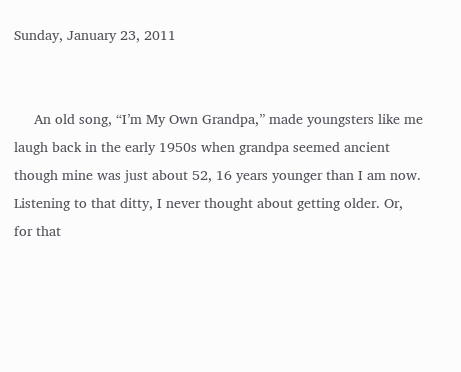Sunday, January 23, 2011


     An old song, “I’m My Own Grandpa,” made youngsters like me laugh back in the early 1950s when grandpa seemed ancient though mine was just about 52, 16 years younger than I am now. Listening to that ditty, I never thought about getting older. Or, for that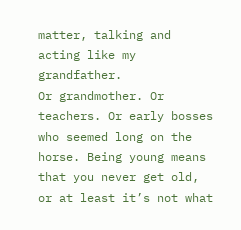matter, talking and acting like my grandfather.
Or grandmother. Or teachers. Or early bosses who seemed long on the horse. Being young means that you never get old, or at least it’s not what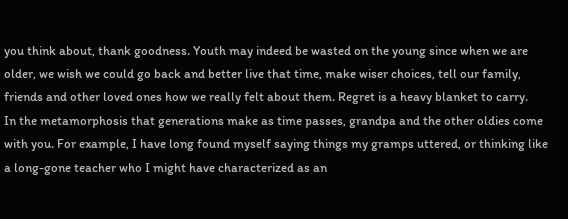you think about, thank goodness. Youth may indeed be wasted on the young since when we are older, we wish we could go back and better live that time, make wiser choices, tell our family, friends and other loved ones how we really felt about them. Regret is a heavy blanket to carry.
In the metamorphosis that generations make as time passes, grandpa and the other oldies come with you. For example, I have long found myself saying things my gramps uttered, or thinking like a long-gone teacher who I might have characterized as an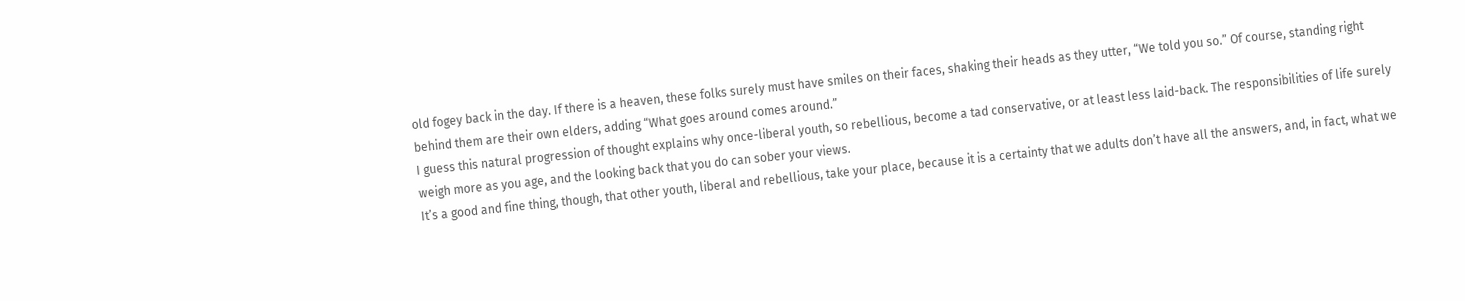old fogey back in the day. If there is a heaven, these folks surely must have smiles on their faces, shaking their heads as they utter, “We told you so.” Of course, standing right behind them are their own elders, adding “What goes around comes around.”
I guess this natural progression of thought explains why once-liberal youth, so rebellious, become a tad conservative, or at least less laid-back. The responsibilities of life surely weigh more as you age, and the looking back that you do can sober your views.
It’s a good and fine thing, though, that other youth, liberal and rebellious, take your place, because it is a certainty that we adults don’t have all the answers, and, in fact, what we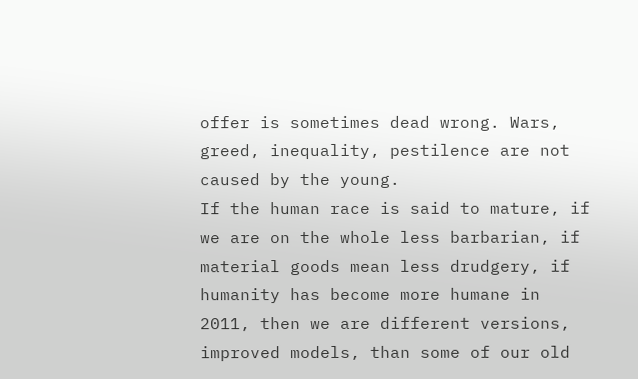offer is sometimes dead wrong. Wars, greed, inequality, pestilence are not caused by the young.
If the human race is said to mature, if we are on the whole less barbarian, if material goods mean less drudgery, if humanity has become more humane in 2011, then we are different versions, improved models, than some of our old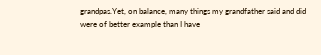grandpas.Yet, on balance, many things my grandfather said and did were of better example than I have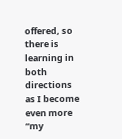offered, so there is learning in both directions as I become even more “my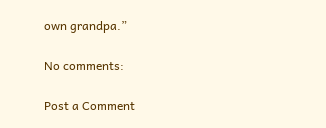own grandpa.”

No comments:

Post a Comment